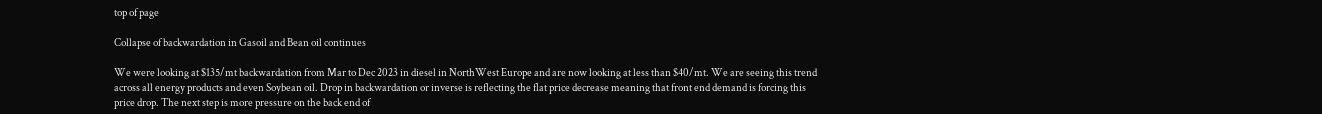top of page

Collapse of backwardation in Gasoil and Bean oil continues

We were looking at $135/mt backwardation from Mar to Dec 2023 in diesel in NorthWest Europe and are now looking at less than $40/mt. We are seeing this trend across all energy products and even Soybean oil. Drop in backwardation or inverse is reflecting the flat price decrease meaning that front end demand is forcing this price drop. The next step is more pressure on the back end of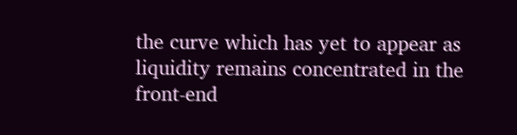the curve which has yet to appear as liquidity remains concentrated in the front-end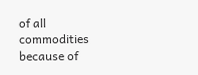of all commodities because of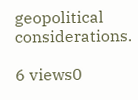geopolitical considerations.

6 views0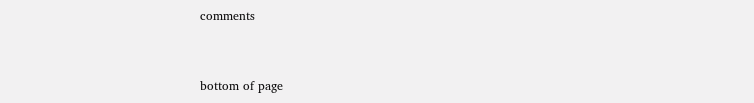comments


bottom of page